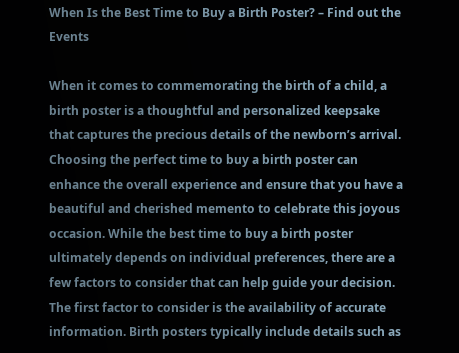When Is the Best Time to Buy a Birth Poster? – Find out the Events

When it comes to commemorating the birth of a child, a birth poster is a thoughtful and personalized keepsake that captures the precious details of the newborn’s arrival. Choosing the perfect time to buy a birth poster can enhance the overall experience and ensure that you have a beautiful and cherished memento to celebrate this joyous occasion. While the best time to buy a birth poster ultimately depends on individual preferences, there are a few factors to consider that can help guide your decision. The first factor to consider is the availability of accurate information. Birth posters typically include details such as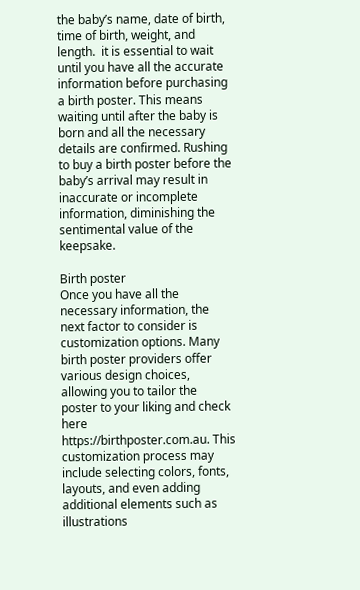the baby’s name, date of birth, time of birth, weight, and length.  it is essential to wait until you have all the accurate information before purchasing a birth poster. This means waiting until after the baby is born and all the necessary details are confirmed. Rushing to buy a birth poster before the baby’s arrival may result in inaccurate or incomplete information, diminishing the sentimental value of the keepsake.

Birth poster
Once you have all the necessary information, the next factor to consider is customization options. Many birth poster providers offer various design choices, allowing you to tailor the poster to your liking and check here https://birthposter.com.au. This customization process may include selecting colors, fonts, layouts, and even adding additional elements such as illustrations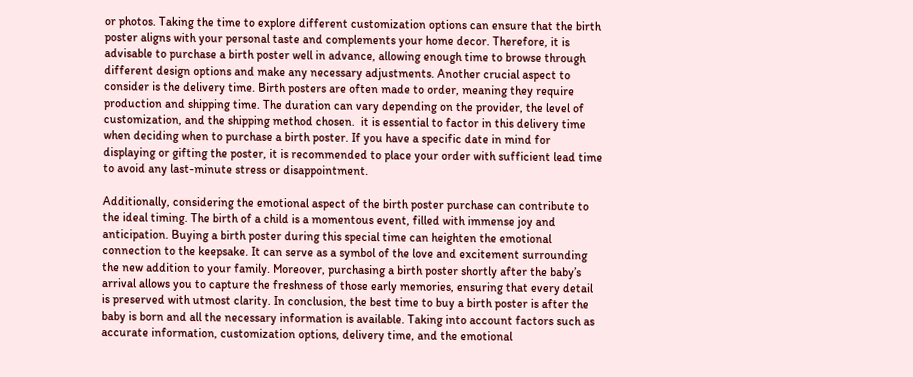or photos. Taking the time to explore different customization options can ensure that the birth poster aligns with your personal taste and complements your home decor. Therefore, it is advisable to purchase a birth poster well in advance, allowing enough time to browse through different design options and make any necessary adjustments. Another crucial aspect to consider is the delivery time. Birth posters are often made to order, meaning they require production and shipping time. The duration can vary depending on the provider, the level of customization, and the shipping method chosen.  it is essential to factor in this delivery time when deciding when to purchase a birth poster. If you have a specific date in mind for displaying or gifting the poster, it is recommended to place your order with sufficient lead time to avoid any last-minute stress or disappointment.

Additionally, considering the emotional aspect of the birth poster purchase can contribute to the ideal timing. The birth of a child is a momentous event, filled with immense joy and anticipation. Buying a birth poster during this special time can heighten the emotional connection to the keepsake. It can serve as a symbol of the love and excitement surrounding the new addition to your family. Moreover, purchasing a birth poster shortly after the baby’s arrival allows you to capture the freshness of those early memories, ensuring that every detail is preserved with utmost clarity. In conclusion, the best time to buy a birth poster is after the baby is born and all the necessary information is available. Taking into account factors such as accurate information, customization options, delivery time, and the emotional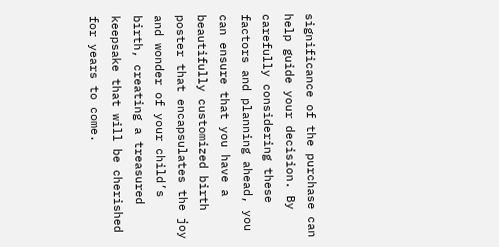significance of the purchase can help guide your decision. By carefully considering these factors and planning ahead, you can ensure that you have a beautifully customized birth poster that encapsulates the joy and wonder of your child’s birth, creating a treasured keepsake that will be cherished for years to come.